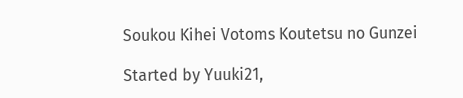Soukou Kihei Votoms Koutetsu no Gunzei

Started by Yuuki21,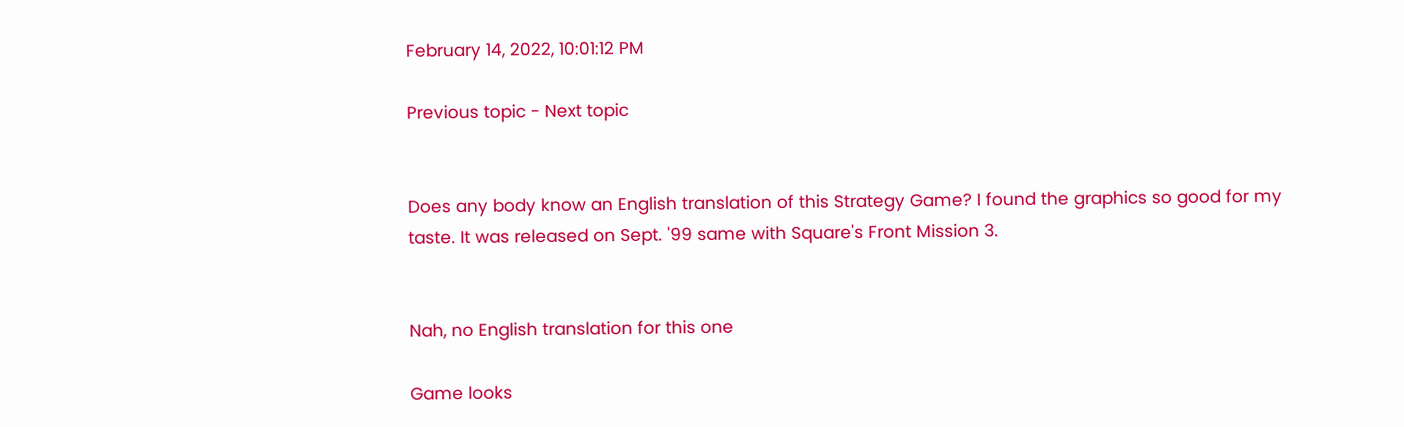February 14, 2022, 10:01:12 PM

Previous topic - Next topic


Does any body know an English translation of this Strategy Game? I found the graphics so good for my taste. It was released on Sept. '99 same with Square's Front Mission 3.


Nah, no English translation for this one

Game looks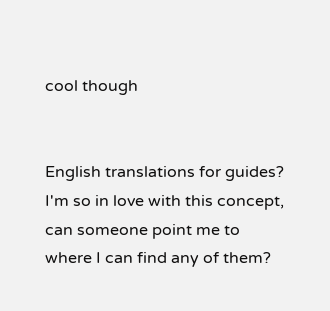cool though


English translations for guides? I'm so in love with this concept, can someone point me to where I can find any of them?